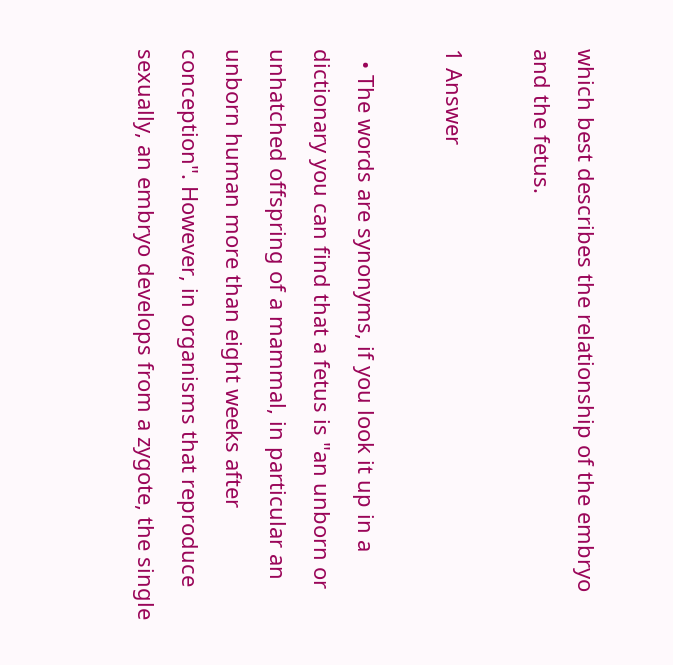which best describes the relationship of the embryo and the fetus.

1 Answer

  • The words are synonyms, if you look it up in a dictionary you can find that a fetus is "an unborn or unhatched offspring of a mammal, in particular an unborn human more than eight weeks after conception". However, in organisms that reproduce sexually, an embryo develops from a zygote, the single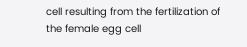cell resulting from the fertilization of the female egg cell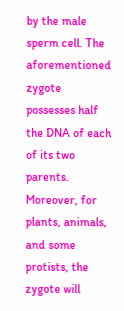by the male sperm cell. The aforementioned zygote possesses half the DNA of each of its two parents. Moreover, for plants, animals, and some protists, the zygote will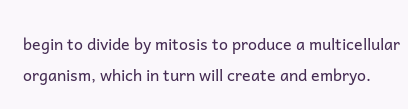begin to divide by mitosis to produce a multicellular organism, which in turn will create and embryo.